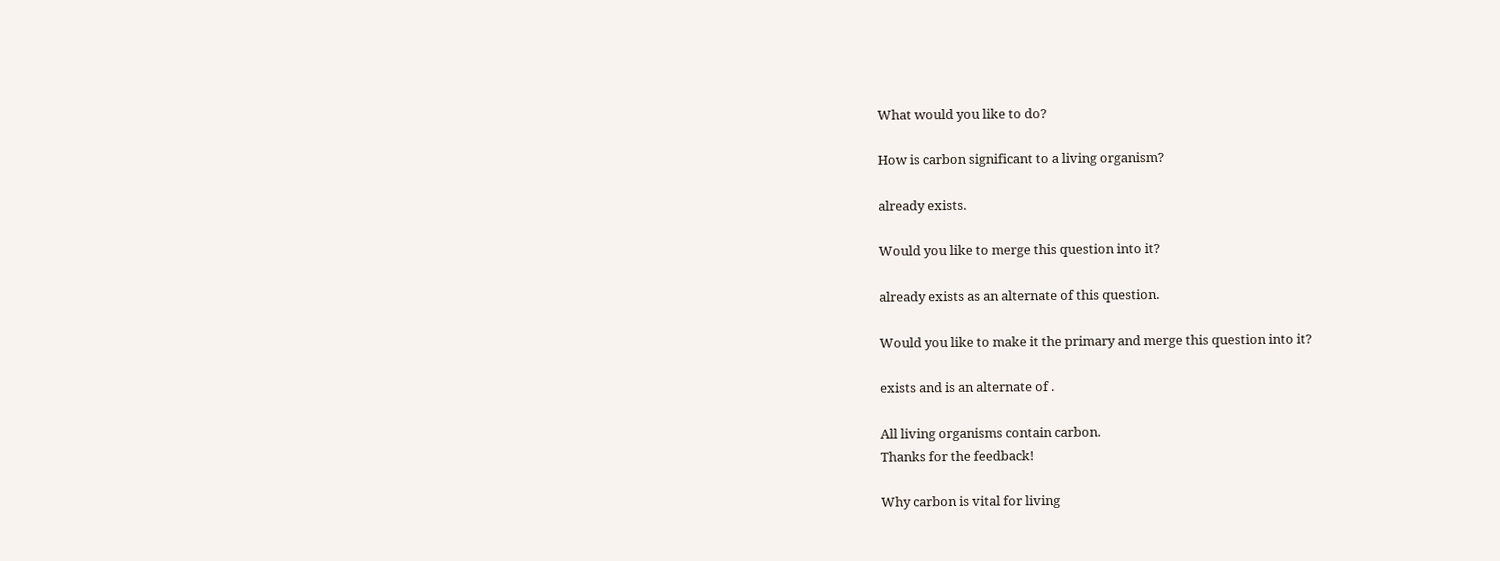What would you like to do?

How is carbon significant to a living organism?

already exists.

Would you like to merge this question into it?

already exists as an alternate of this question.

Would you like to make it the primary and merge this question into it?

exists and is an alternate of .

All living organisms contain carbon.
Thanks for the feedback!

Why carbon is vital for living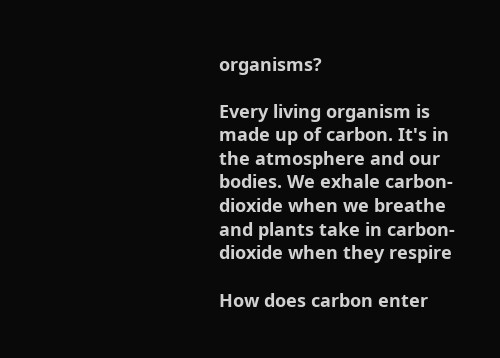organisms?

Every living organism is made up of carbon. It's in the atmosphere and our bodies. We exhale carbon-dioxide when we breathe and plants take in carbon-dioxide when they respire

How does carbon enter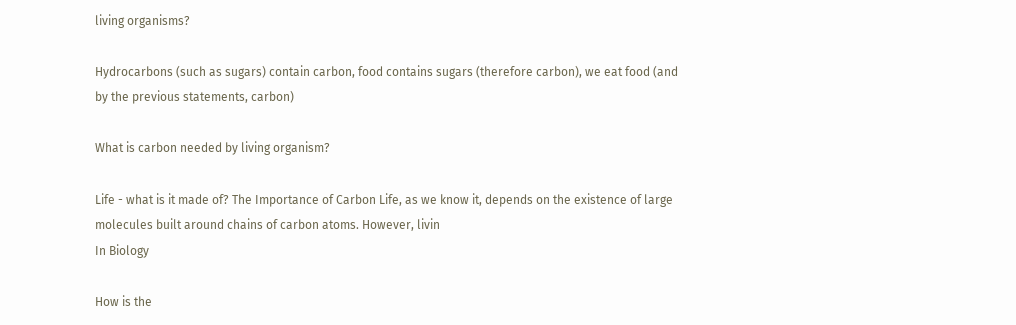living organisms?

Hydrocarbons (such as sugars) contain carbon, food contains sugars (therefore carbon), we eat food (and by the previous statements, carbon)

What is carbon needed by living organism?

Life - what is it made of? The Importance of Carbon Life, as we know it, depends on the existence of large molecules built around chains of carbon atoms. However, livin
In Biology

How is the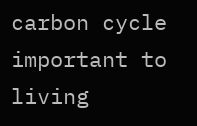carbon cycle important to living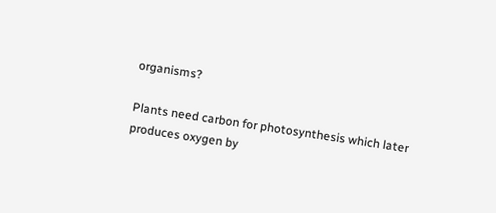organisms?

Plants need carbon for photosynthesis which later produces oxygen by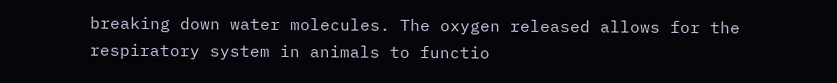breaking down water molecules. The oxygen released allows for the respiratory system in animals to functio